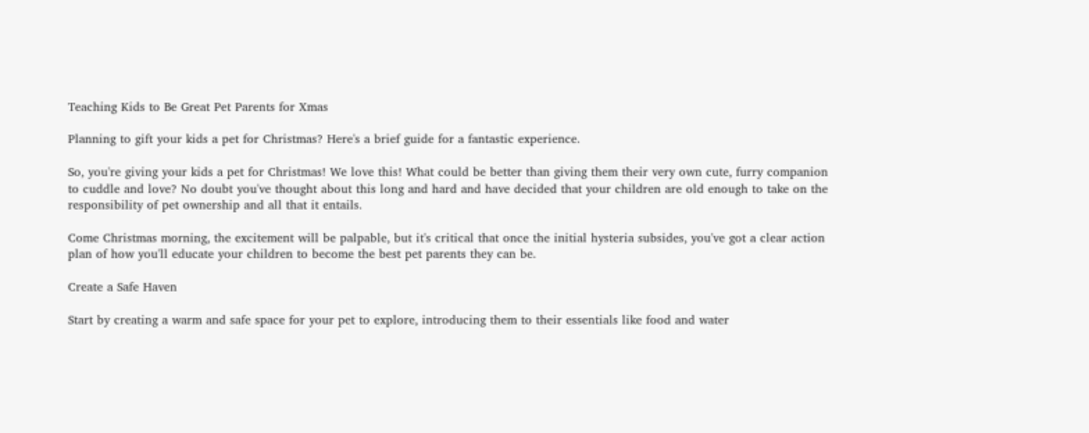Teaching Kids to Be Great Pet Parents for Xmas

Planning to gift your kids a pet for Christmas? Here's a brief guide for a fantastic experience.

So, you're giving your kids a pet for Christmas! We love this! What could be better than giving them their very own cute, furry companion to cuddle and love? No doubt you've thought about this long and hard and have decided that your children are old enough to take on the responsibility of pet ownership and all that it entails.

Come Christmas morning, the excitement will be palpable, but it's critical that once the initial hysteria subsides, you've got a clear action plan of how you'll educate your children to become the best pet parents they can be.

Create a Safe Haven

Start by creating a warm and safe space for your pet to explore, introducing them to their essentials like food and water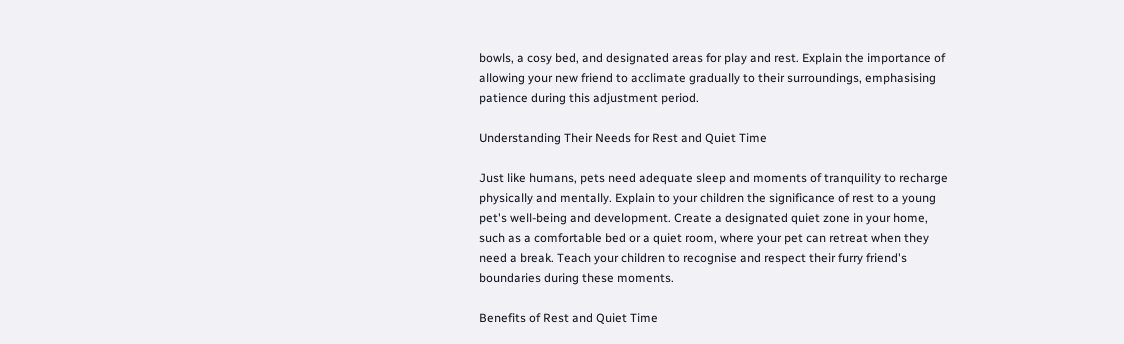bowls, a cosy bed, and designated areas for play and rest. Explain the importance of allowing your new friend to acclimate gradually to their surroundings, emphasising patience during this adjustment period.

Understanding Their Needs for Rest and Quiet Time

Just like humans, pets need adequate sleep and moments of tranquility to recharge physically and mentally. Explain to your children the significance of rest to a young pet's well-being and development. Create a designated quiet zone in your home, such as a comfortable bed or a quiet room, where your pet can retreat when they need a break. Teach your children to recognise and respect their furry friend's boundaries during these moments.

Benefits of Rest and Quiet Time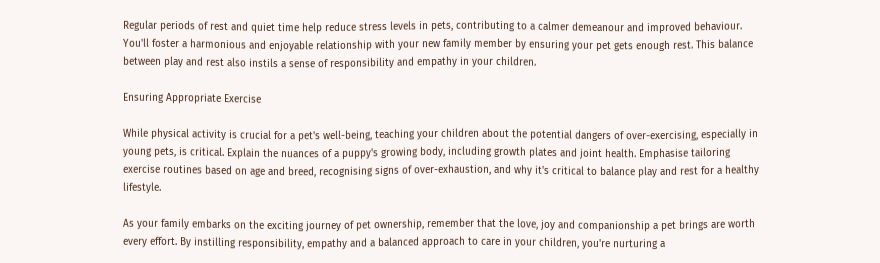Regular periods of rest and quiet time help reduce stress levels in pets, contributing to a calmer demeanour and improved behaviour. You'll foster a harmonious and enjoyable relationship with your new family member by ensuring your pet gets enough rest. This balance between play and rest also instils a sense of responsibility and empathy in your children.

Ensuring Appropriate Exercise

While physical activity is crucial for a pet's well-being, teaching your children about the potential dangers of over-exercising, especially in young pets, is critical. Explain the nuances of a puppy's growing body, including growth plates and joint health. Emphasise tailoring exercise routines based on age and breed, recognising signs of over-exhaustion, and why it's critical to balance play and rest for a healthy lifestyle.

As your family embarks on the exciting journey of pet ownership, remember that the love, joy and companionship a pet brings are worth every effort. By instilling responsibility, empathy and a balanced approach to care in your children, you're nurturing a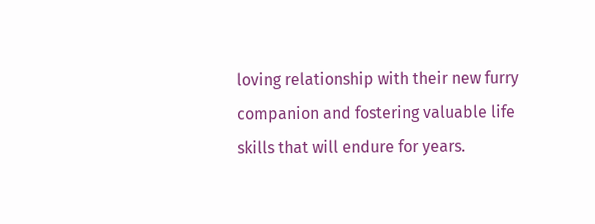loving relationship with their new furry companion and fostering valuable life skills that will endure for years.